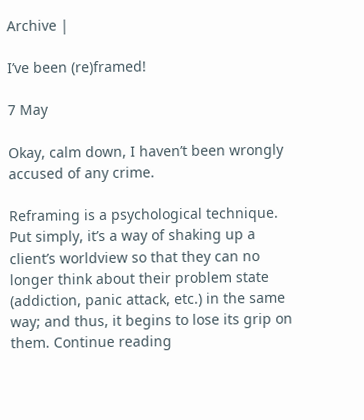Archive |

I’ve been (re)framed!

7 May

Okay, calm down, I haven’t been wrongly accused of any crime.

Reframing is a psychological technique. Put simply, it’s a way of shaking up a client’s worldview so that they can no longer think about their problem state (addiction, panic attack, etc.) in the same way; and thus, it begins to lose its grip on them. Continue reading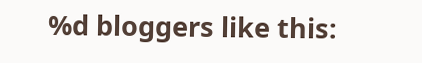%d bloggers like this: